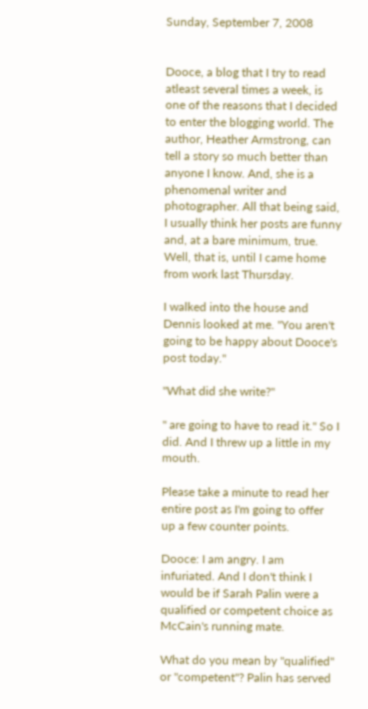Sunday, September 7, 2008


Dooce, a blog that I try to read atleast several times a week, is one of the reasons that I decided to enter the blogging world. The author, Heather Armstrong, can tell a story so much better than anyone I know. And, she is a phenomenal writer and photographer. All that being said, I usually think her posts are funny and, at a bare minimum, true. Well, that is, until I came home from work last Thursday.

I walked into the house and Dennis looked at me. "You aren't going to be happy about Dooce's post today."

"What did she write?"

" are going to have to read it." So I did. And I threw up a little in my mouth.

Please take a minute to read her entire post as I'm going to offer up a few counter points.

Dooce: I am angry. I am infuriated. And I don't think I would be if Sarah Palin were a qualified or competent choice as McCain's running mate.

What do you mean by "qualified" or "competent"? Palin has served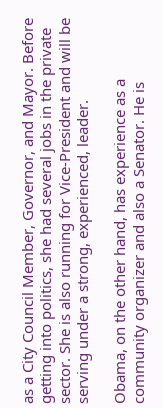as a City Council Member, Governor, and Mayor. Before getting into politics, she had several jobs in the private sector. She is also running for Vice-President and will be serving under a strong, experienced, leader.

Obama, on the other hand, has experience as a community organizer and also a Senator. He is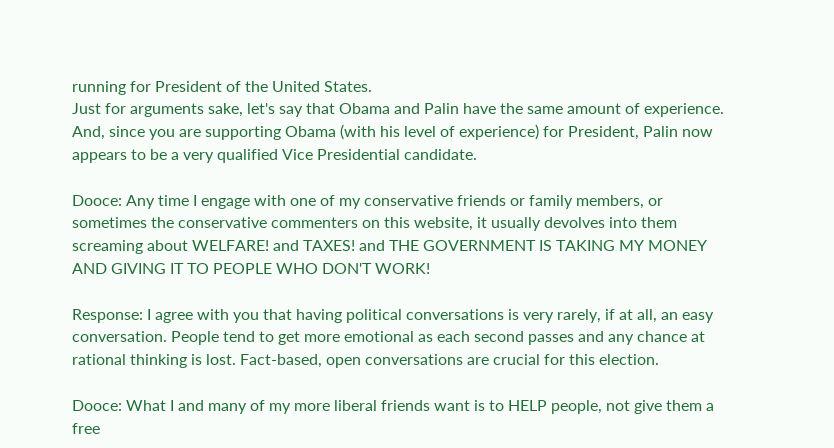running for President of the United States.
Just for arguments sake, let's say that Obama and Palin have the same amount of experience. And, since you are supporting Obama (with his level of experience) for President, Palin now appears to be a very qualified Vice Presidential candidate.

Dooce: Any time I engage with one of my conservative friends or family members, or sometimes the conservative commenters on this website, it usually devolves into them screaming about WELFARE! and TAXES! and THE GOVERNMENT IS TAKING MY MONEY AND GIVING IT TO PEOPLE WHO DON'T WORK!

Response: I agree with you that having political conversations is very rarely, if at all, an easy conversation. People tend to get more emotional as each second passes and any chance at rational thinking is lost. Fact-based, open conversations are crucial for this election.

Dooce: What I and many of my more liberal friends want is to HELP people, not give them a free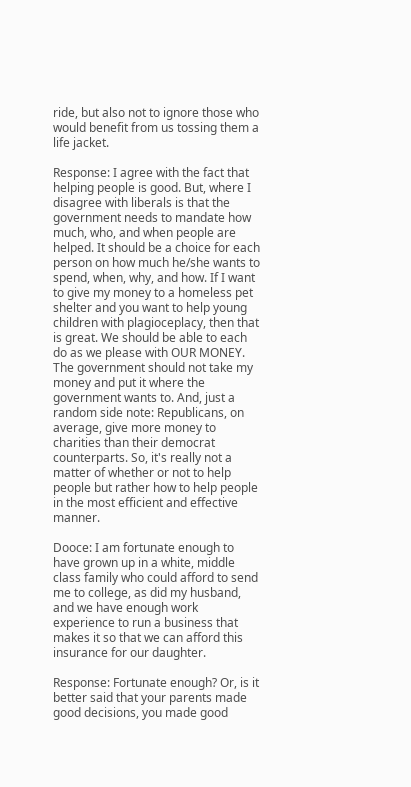ride, but also not to ignore those who would benefit from us tossing them a life jacket.

Response: I agree with the fact that helping people is good. But, where I disagree with liberals is that the government needs to mandate how much, who, and when people are helped. It should be a choice for each person on how much he/she wants to spend, when, why, and how. If I want to give my money to a homeless pet shelter and you want to help young children with plagioceplacy, then that is great. We should be able to each do as we please with OUR MONEY. The government should not take my money and put it where the government wants to. And, just a random side note: Republicans, on average, give more money to charities than their democrat counterparts. So, it's really not a matter of whether or not to help people but rather how to help people in the most efficient and effective manner.

Dooce: I am fortunate enough to have grown up in a white, middle class family who could afford to send me to college, as did my husband, and we have enough work experience to run a business that makes it so that we can afford this insurance for our daughter.

Response: Fortunate enough? Or, is it better said that your parents made good decisions, you made good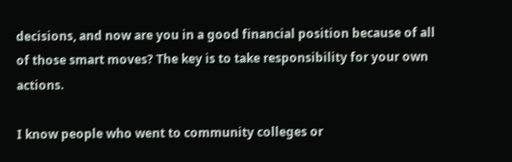decisions, and now are you in a good financial position because of all of those smart moves? The key is to take responsibility for your own actions.

I know people who went to community colleges or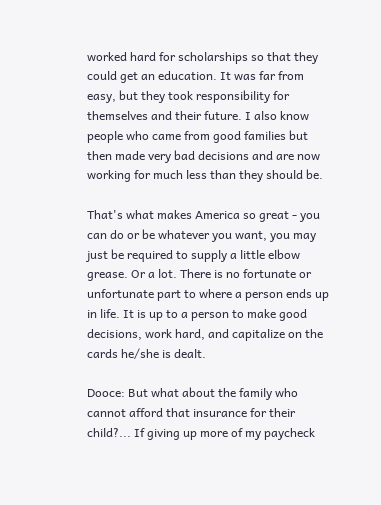worked hard for scholarships so that they could get an education. It was far from easy, but they took responsibility for themselves and their future. I also know people who came from good families but then made very bad decisions and are now working for much less than they should be.

That's what makes America so great - you can do or be whatever you want, you may just be required to supply a little elbow grease. Or a lot. There is no fortunate or unfortunate part to where a person ends up in life. It is up to a person to make good decisions, work hard, and capitalize on the cards he/she is dealt.

Dooce: But what about the family who cannot afford that insurance for their child?... If giving up more of my paycheck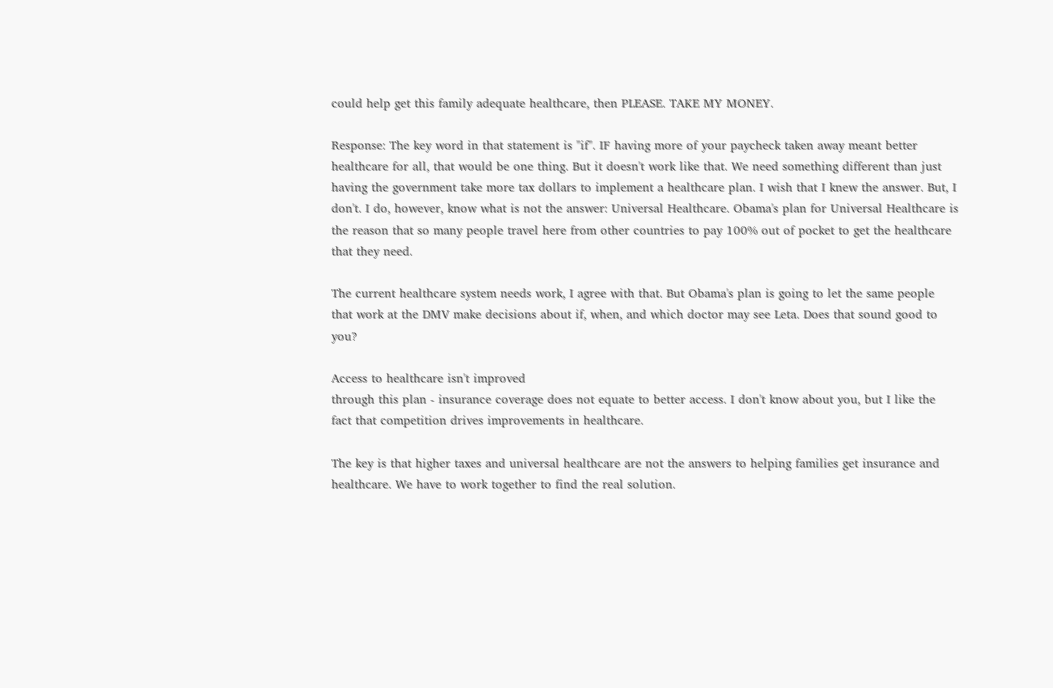could help get this family adequate healthcare, then PLEASE. TAKE MY MONEY.

Response: The key word in that statement is "if". IF having more of your paycheck taken away meant better healthcare for all, that would be one thing. But it doesn't work like that. We need something different than just having the government take more tax dollars to implement a healthcare plan. I wish that I knew the answer. But, I don't. I do, however, know what is not the answer: Universal Healthcare. Obama's plan for Universal Healthcare is the reason that so many people travel here from other countries to pay 100% out of pocket to get the healthcare that they need.

The current healthcare system needs work, I agree with that. But Obama's plan is going to let the same people that work at the DMV make decisions about if, when, and which doctor may see Leta. Does that sound good to you?

Access to healthcare isn't improved
through this plan - insurance coverage does not equate to better access. I don't know about you, but I like the fact that competition drives improvements in healthcare.

The key is that higher taxes and universal healthcare are not the answers to helping families get insurance and healthcare. We have to work together to find the real solution.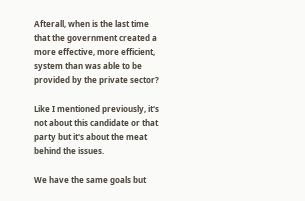Afterall, when is the last time that the government created a more effective, more efficient, system than was able to be provided by the private sector?

Like I mentioned previously, it's not about this candidate or that party but it's about the meat behind the issues.

We have the same goals but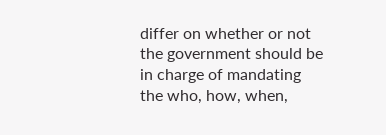differ on whether or not the government should be in charge of mandating the who, how, when,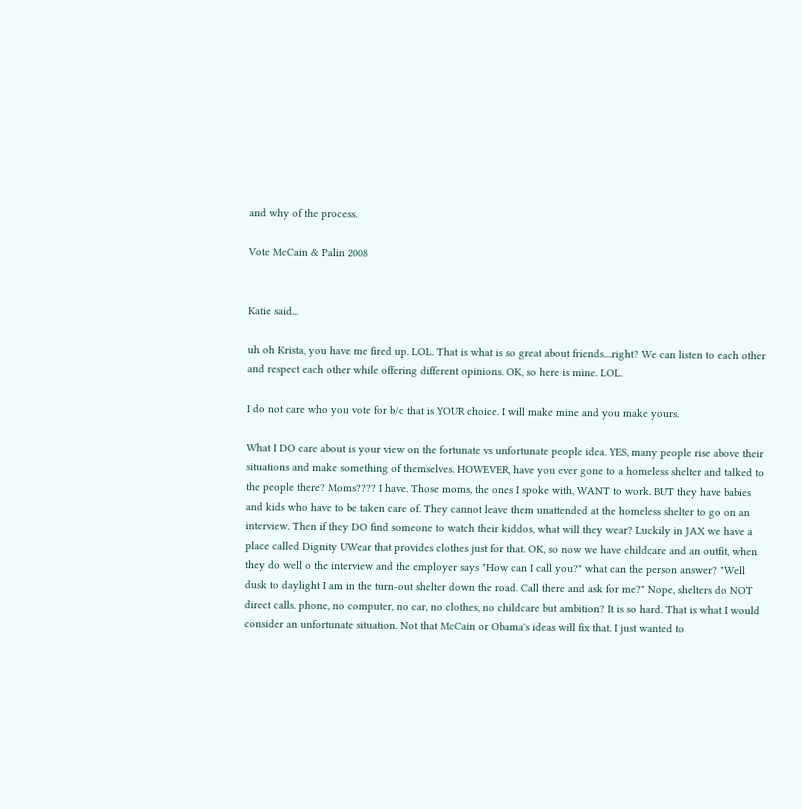and why of the process.

Vote McCain & Palin 2008


Katie said...

uh oh Krista, you have me fired up. LOL. That is what is so great about friends....right? We can listen to each other and respect each other while offering different opinions. OK, so here is mine. LOL.

I do not care who you vote for b/c that is YOUR choice. I will make mine and you make yours.

What I DO care about is your view on the fortunate vs unfortunate people idea. YES, many people rise above their situations and make something of themselves. HOWEVER, have you ever gone to a homeless shelter and talked to the people there? Moms???? I have. Those moms, the ones I spoke with, WANT to work. BUT they have babies and kids who have to be taken care of. They cannot leave them unattended at the homeless shelter to go on an interview. Then if they DO find someone to watch their kiddos, what will they wear? Luckily in JAX we have a place called Dignity UWear that provides clothes just for that. OK, so now we have childcare and an outfit, when they do well o the interview and the employer says "How can I call you?" what can the person answer? "Well dusk to daylight I am in the turn-out shelter down the road. Call there and ask for me?" Nope, shelters do NOT direct calls. phone, no computer, no car, no clothes, no childcare but ambition? It is so hard. That is what I would consider an unfortunate situation. Not that McCain or Obama's ideas will fix that. I just wanted to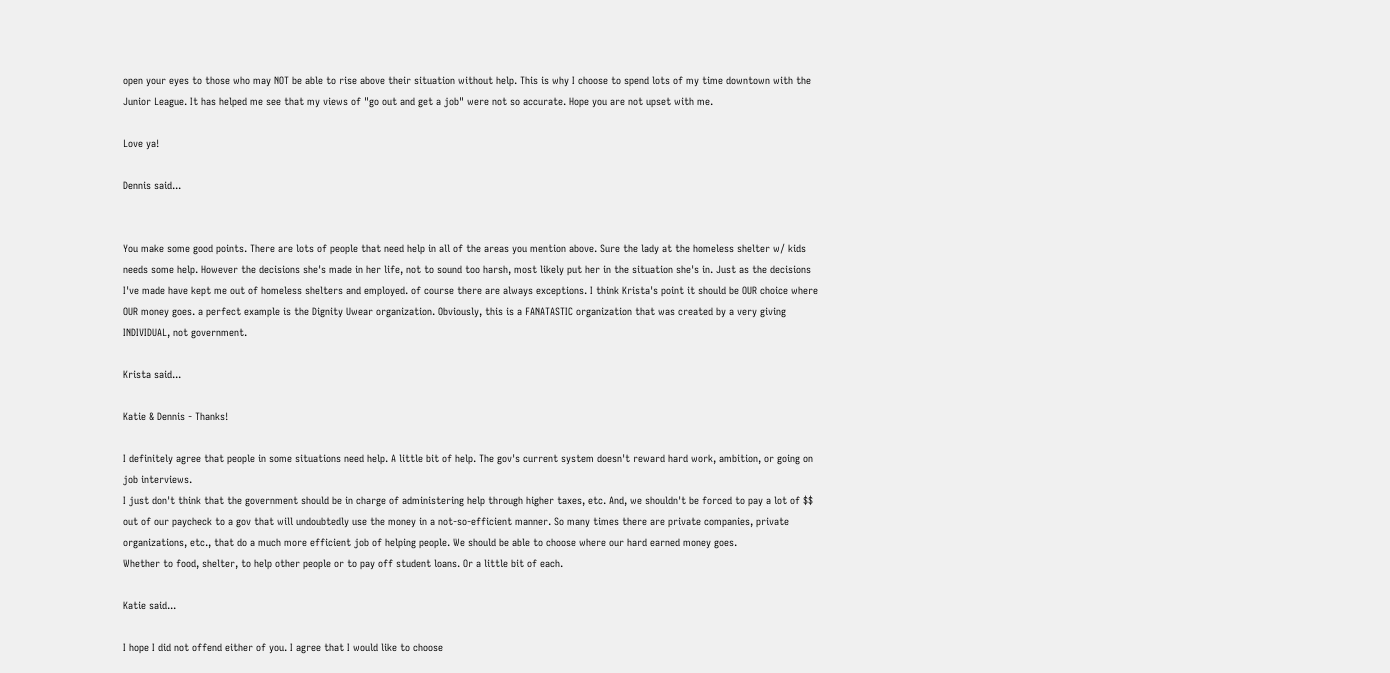open your eyes to those who may NOT be able to rise above their situation without help. This is why I choose to spend lots of my time downtown with the Junior League. It has helped me see that my views of "go out and get a job" were not so accurate. Hope you are not upset with me.

Love ya!

Dennis said...


You make some good points. There are lots of people that need help in all of the areas you mention above. Sure the lady at the homeless shelter w/ kids needs some help. However the decisions she's made in her life, not to sound too harsh, most likely put her in the situation she's in. Just as the decisions I've made have kept me out of homeless shelters and employed. of course there are always exceptions. I think Krista's point it should be OUR choice where OUR money goes. a perfect example is the Dignity Uwear organization. Obviously, this is a FANATASTIC organization that was created by a very giving INDIVIDUAL, not government.

Krista said...

Katie & Dennis - Thanks!

I definitely agree that people in some situations need help. A little bit of help. The gov's current system doesn't reward hard work, ambition, or going on job interviews.
I just don't think that the government should be in charge of administering help through higher taxes, etc. And, we shouldn't be forced to pay a lot of $$ out of our paycheck to a gov that will undoubtedly use the money in a not-so-efficient manner. So many times there are private companies, private organizations, etc., that do a much more efficient job of helping people. We should be able to choose where our hard earned money goes.
Whether to food, shelter, to help other people or to pay off student loans. Or a little bit of each.

Katie said...

I hope I did not offend either of you. I agree that I would like to choose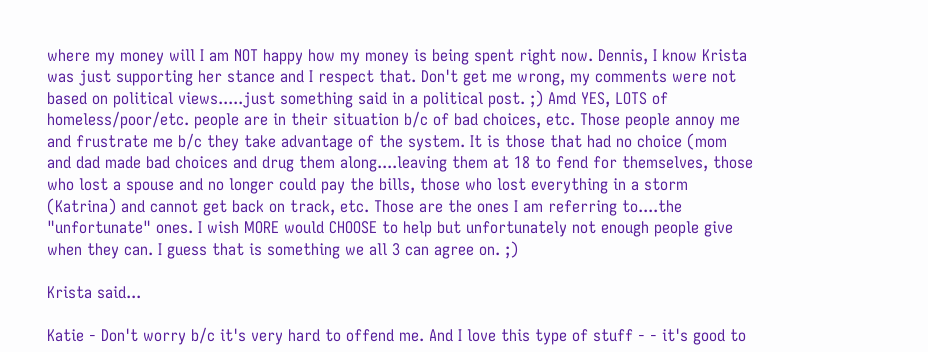where my money will I am NOT happy how my money is being spent right now. Dennis, I know Krista was just supporting her stance and I respect that. Don't get me wrong, my comments were not based on political views.....just something said in a political post. ;) Amd YES, LOTS of homeless/poor/etc. people are in their situation b/c of bad choices, etc. Those people annoy me and frustrate me b/c they take advantage of the system. It is those that had no choice (mom and dad made bad choices and drug them along....leaving them at 18 to fend for themselves, those who lost a spouse and no longer could pay the bills, those who lost everything in a storm (Katrina) and cannot get back on track, etc. Those are the ones I am referring to....the "unfortunate" ones. I wish MORE would CHOOSE to help but unfortunately not enough people give when they can. I guess that is something we all 3 can agree on. ;)

Krista said...

Katie - Don't worry b/c it's very hard to offend me. And I love this type of stuff - - it's good to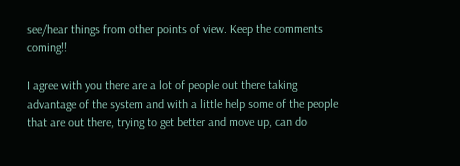see/hear things from other points of view. Keep the comments coming!!

I agree with you there are a lot of people out there taking advantage of the system and with a little help some of the people that are out there, trying to get better and move up, can do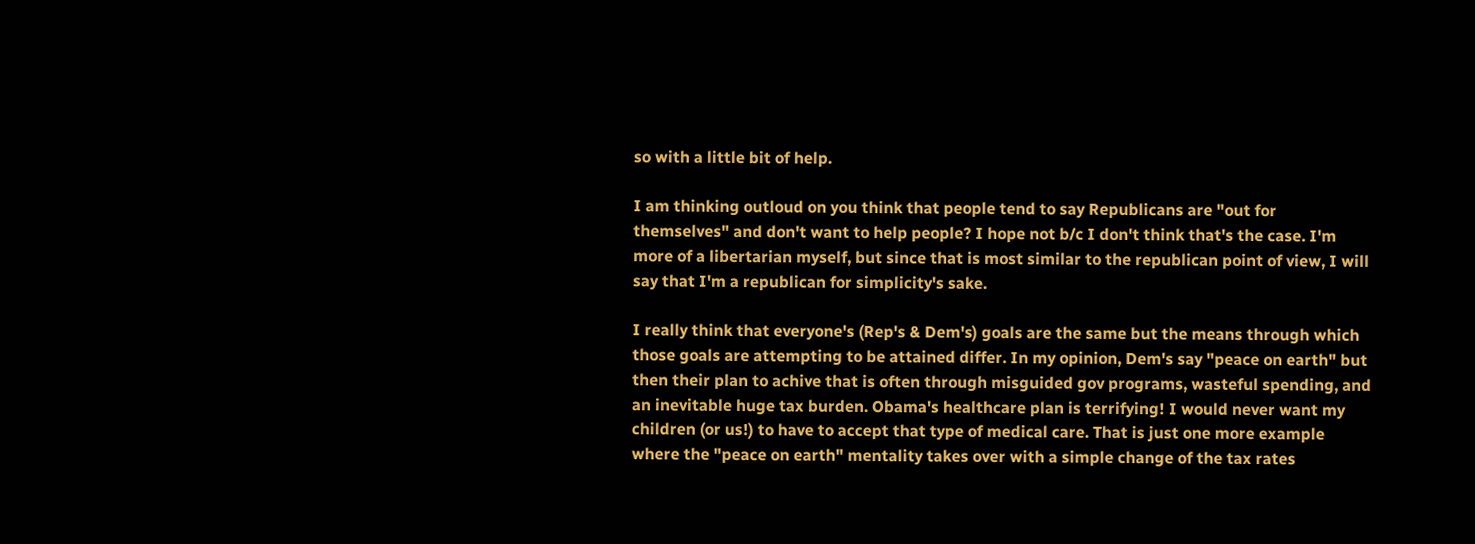so with a little bit of help.

I am thinking outloud on you think that people tend to say Republicans are "out for themselves" and don't want to help people? I hope not b/c I don't think that's the case. I'm more of a libertarian myself, but since that is most similar to the republican point of view, I will say that I'm a republican for simplicity's sake.

I really think that everyone's (Rep's & Dem's) goals are the same but the means through which those goals are attempting to be attained differ. In my opinion, Dem's say "peace on earth" but then their plan to achive that is often through misguided gov programs, wasteful spending, and an inevitable huge tax burden. Obama's healthcare plan is terrifying! I would never want my children (or us!) to have to accept that type of medical care. That is just one more example where the "peace on earth" mentality takes over with a simple change of the tax rates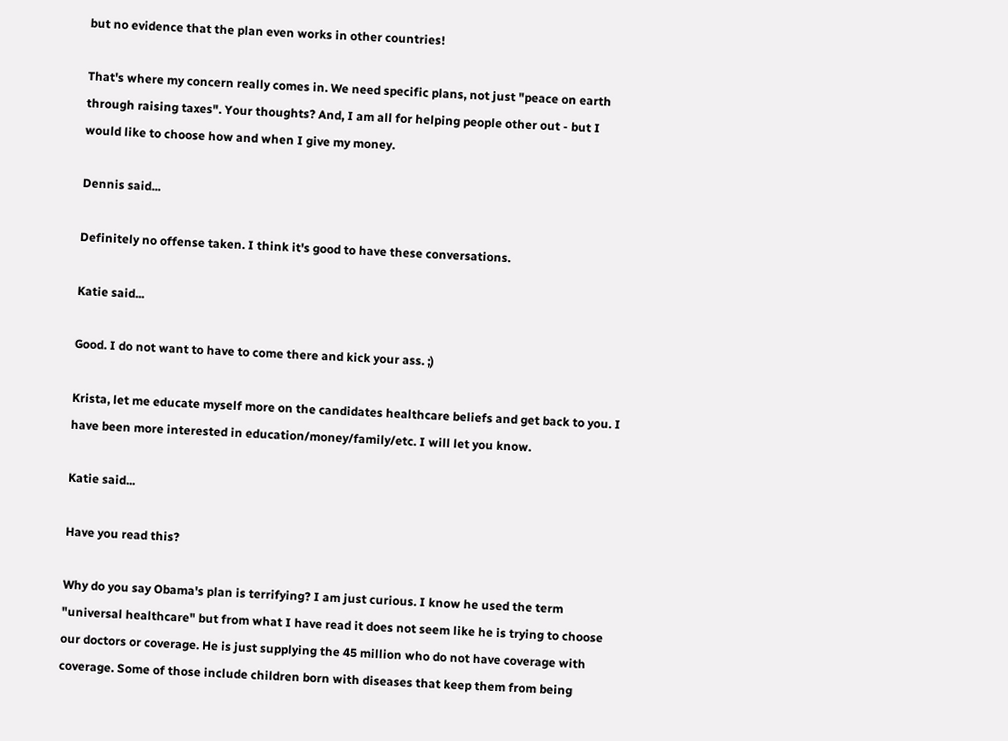but no evidence that the plan even works in other countries!

That's where my concern really comes in. We need specific plans, not just "peace on earth through raising taxes". Your thoughts? And, I am all for helping people other out - but I would like to choose how and when I give my money.

Dennis said...

Definitely no offense taken. I think it's good to have these conversations.

Katie said...

Good. I do not want to have to come there and kick your ass. ;)

Krista, let me educate myself more on the candidates healthcare beliefs and get back to you. I have been more interested in education/money/family/etc. I will let you know.

Katie said...

Have you read this?

Why do you say Obama's plan is terrifying? I am just curious. I know he used the term "universal healthcare" but from what I have read it does not seem like he is trying to choose our doctors or coverage. He is just supplying the 45 million who do not have coverage with coverage. Some of those include children born with diseases that keep them from being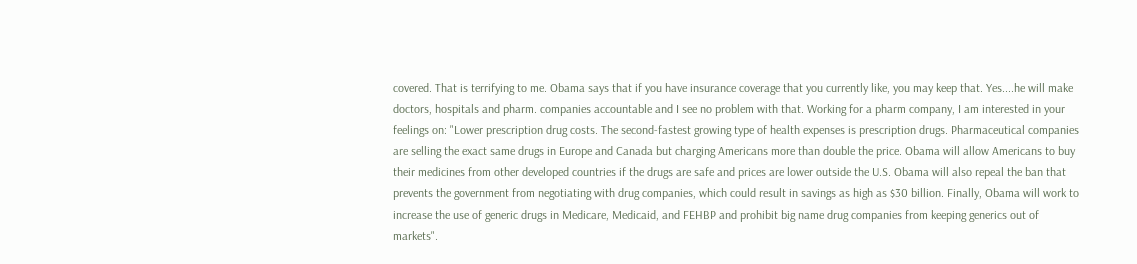covered. That is terrifying to me. Obama says that if you have insurance coverage that you currently like, you may keep that. Yes....he will make doctors, hospitals and pharm. companies accountable and I see no problem with that. Working for a pharm company, I am interested in your feelings on: "Lower prescription drug costs. The second-fastest growing type of health expenses is prescription drugs. Pharmaceutical companies are selling the exact same drugs in Europe and Canada but charging Americans more than double the price. Obama will allow Americans to buy their medicines from other developed countries if the drugs are safe and prices are lower outside the U.S. Obama will also repeal the ban that prevents the government from negotiating with drug companies, which could result in savings as high as $30 billion. Finally, Obama will work to increase the use of generic drugs in Medicare, Medicaid, and FEHBP and prohibit big name drug companies from keeping generics out of markets".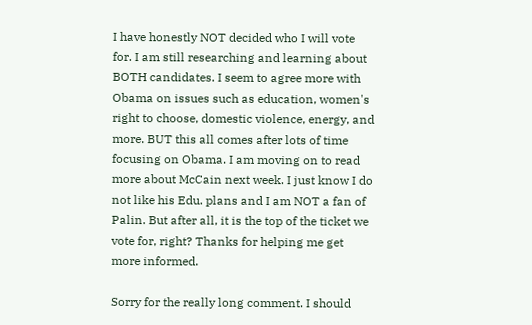I have honestly NOT decided who I will vote for. I am still researching and learning about BOTH candidates. I seem to agree more with Obama on issues such as education, women's right to choose, domestic violence, energy, and more. BUT this all comes after lots of time focusing on Obama. I am moving on to read more about McCain next week. I just know I do not like his Edu. plans and I am NOT a fan of Palin. But after all, it is the top of the ticket we vote for, right? Thanks for helping me get more informed.

Sorry for the really long comment. I should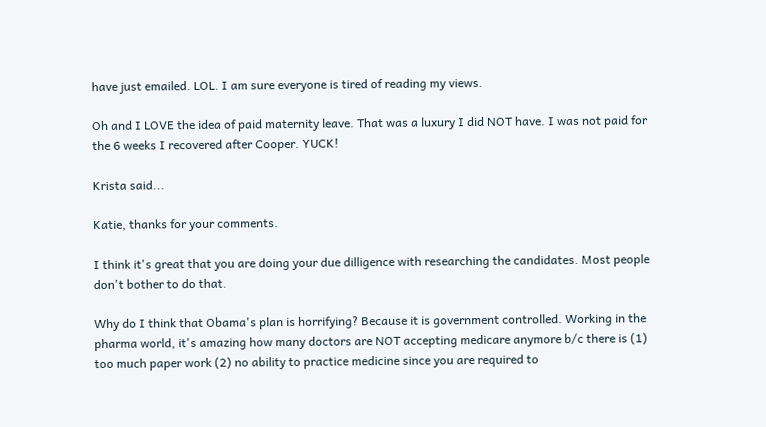have just emailed. LOL. I am sure everyone is tired of reading my views.

Oh and I LOVE the idea of paid maternity leave. That was a luxury I did NOT have. I was not paid for the 6 weeks I recovered after Cooper. YUCK!

Krista said...

Katie, thanks for your comments.

I think it's great that you are doing your due dilligence with researching the candidates. Most people don't bother to do that.

Why do I think that Obama's plan is horrifying? Because it is government controlled. Working in the pharma world, it's amazing how many doctors are NOT accepting medicare anymore b/c there is (1) too much paper work (2) no ability to practice medicine since you are required to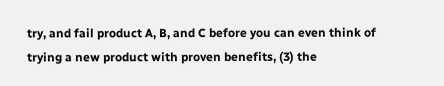try, and fail product A, B, and C before you can even think of trying a new product with proven benefits, (3) the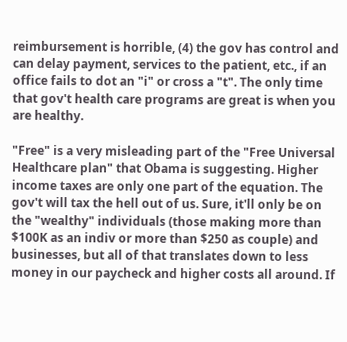reimbursement is horrible, (4) the gov has control and can delay payment, services to the patient, etc., if an office fails to dot an "i" or cross a "t". The only time that gov't health care programs are great is when you are healthy.

"Free" is a very misleading part of the "Free Universal Healthcare plan" that Obama is suggesting. Higher income taxes are only one part of the equation. The gov't will tax the hell out of us. Sure, it'll only be on the "wealthy" individuals (those making more than $100K as an indiv or more than $250 as couple) and businesses, but all of that translates down to less money in our paycheck and higher costs all around. If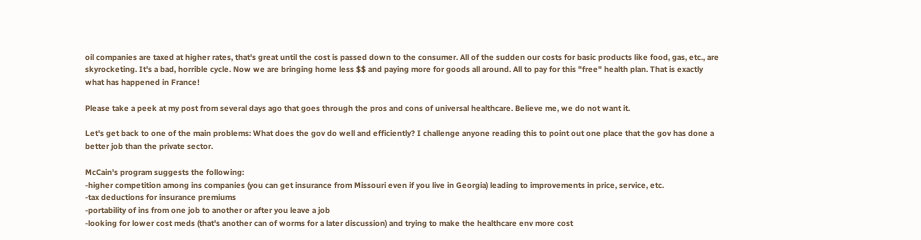oil companies are taxed at higher rates, that's great until the cost is passed down to the consumer. All of the sudden our costs for basic products like food, gas, etc., are skyrocketing. It's a bad, horrible cycle. Now we are bringing home less $$ and paying more for goods all around. All to pay for this "free" health plan. That is exactly what has happened in France!

Please take a peek at my post from several days ago that goes through the pros and cons of universal healthcare. Believe me, we do not want it.

Let's get back to one of the main problems: What does the gov do well and efficiently? I challenge anyone reading this to point out one place that the gov has done a better job than the private sector.

McCain's program suggests the following:
-higher competition among ins companies (you can get insurance from Missouri even if you live in Georgia) leading to improvements in price, service, etc.
-tax deductions for insurance premiums
-portability of ins from one job to another or after you leave a job
-looking for lower cost meds (that's another can of worms for a later discussion) and trying to make the healthcare env more cost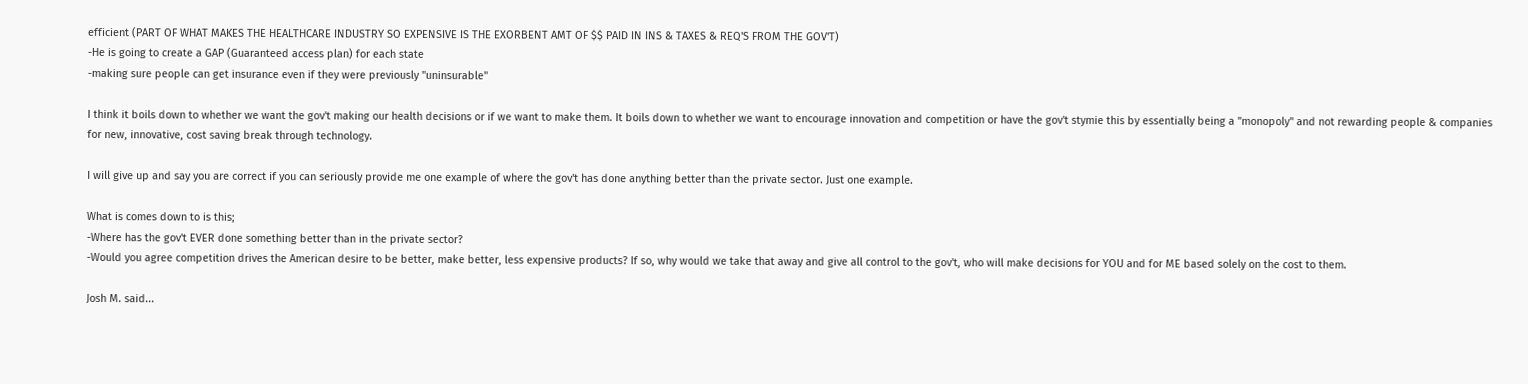efficient (PART OF WHAT MAKES THE HEALTHCARE INDUSTRY SO EXPENSIVE IS THE EXORBENT AMT OF $$ PAID IN INS & TAXES & REQ'S FROM THE GOV'T)
-He is going to create a GAP (Guaranteed access plan) for each state
-making sure people can get insurance even if they were previously "uninsurable"

I think it boils down to whether we want the gov't making our health decisions or if we want to make them. It boils down to whether we want to encourage innovation and competition or have the gov't stymie this by essentially being a "monopoly" and not rewarding people & companies for new, innovative, cost saving break through technology.

I will give up and say you are correct if you can seriously provide me one example of where the gov't has done anything better than the private sector. Just one example.

What is comes down to is this;
-Where has the gov't EVER done something better than in the private sector?
-Would you agree competition drives the American desire to be better, make better, less expensive products? If so, why would we take that away and give all control to the gov't, who will make decisions for YOU and for ME based solely on the cost to them.

Josh M. said...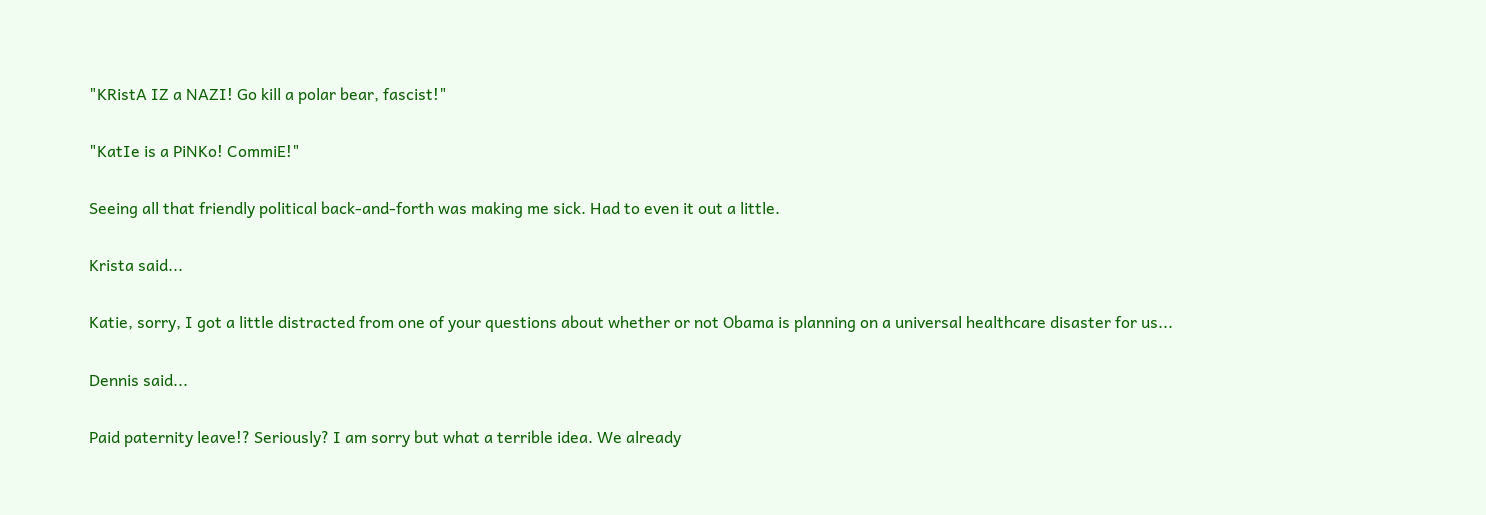"KRistA IZ a NAZI! Go kill a polar bear, fascist!"

"KatIe is a PiNKo! CommiE!"

Seeing all that friendly political back-and-forth was making me sick. Had to even it out a little.

Krista said...

Katie, sorry, I got a little distracted from one of your questions about whether or not Obama is planning on a universal healthcare disaster for us...

Dennis said...

Paid paternity leave!? Seriously? I am sorry but what a terrible idea. We already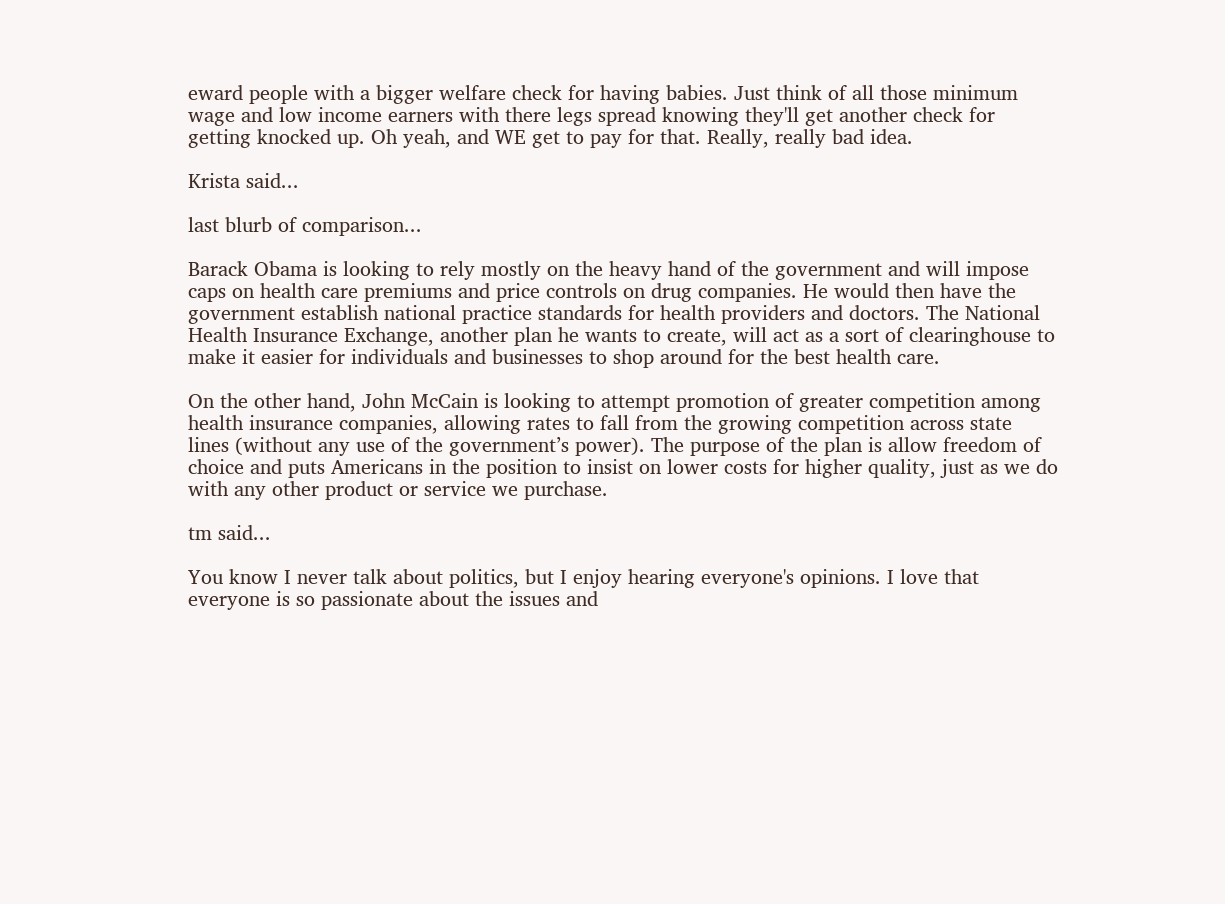eward people with a bigger welfare check for having babies. Just think of all those minimum wage and low income earners with there legs spread knowing they'll get another check for getting knocked up. Oh yeah, and WE get to pay for that. Really, really bad idea.

Krista said...

last blurb of comparison...

Barack Obama is looking to rely mostly on the heavy hand of the government and will impose caps on health care premiums and price controls on drug companies. He would then have the government establish national practice standards for health providers and doctors. The National Health Insurance Exchange, another plan he wants to create, will act as a sort of clearinghouse to make it easier for individuals and businesses to shop around for the best health care.

On the other hand, John McCain is looking to attempt promotion of greater competition among health insurance companies, allowing rates to fall from the growing competition across state lines (without any use of the government’s power). The purpose of the plan is allow freedom of choice and puts Americans in the position to insist on lower costs for higher quality, just as we do with any other product or service we purchase.

tm said...

You know I never talk about politics, but I enjoy hearing everyone's opinions. I love that everyone is so passionate about the issues and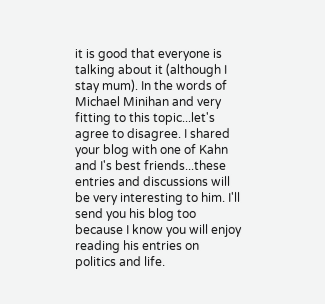it is good that everyone is talking about it (although I stay mum). In the words of Michael Minihan and very fitting to this topic...let's agree to disagree. I shared your blog with one of Kahn and I's best friends...these entries and discussions will be very interesting to him. I'll send you his blog too because I know you will enjoy reading his entries on politics and life.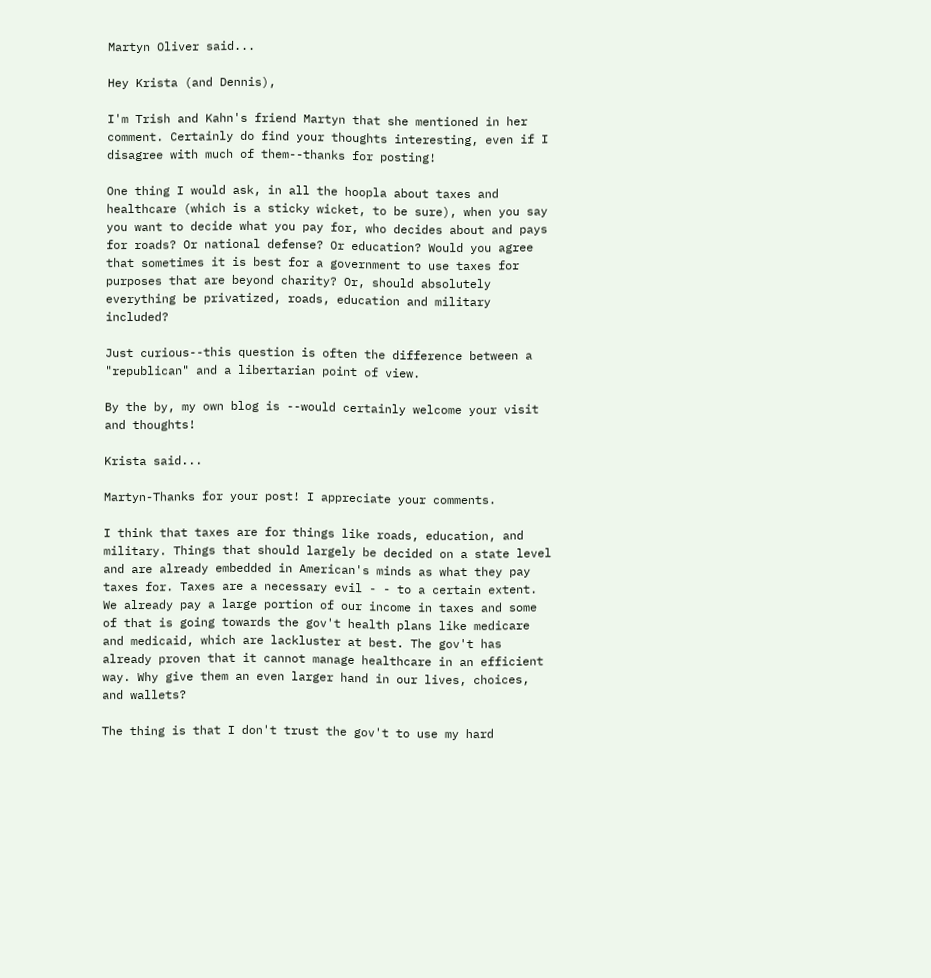Martyn Oliver said...

Hey Krista (and Dennis),

I'm Trish and Kahn's friend Martyn that she mentioned in her comment. Certainly do find your thoughts interesting, even if I disagree with much of them--thanks for posting!

One thing I would ask, in all the hoopla about taxes and healthcare (which is a sticky wicket, to be sure), when you say you want to decide what you pay for, who decides about and pays for roads? Or national defense? Or education? Would you agree that sometimes it is best for a government to use taxes for purposes that are beyond charity? Or, should absolutely everything be privatized, roads, education and military included?

Just curious--this question is often the difference between a "republican" and a libertarian point of view.

By the by, my own blog is --would certainly welcome your visit and thoughts!

Krista said...

Martyn-Thanks for your post! I appreciate your comments.

I think that taxes are for things like roads, education, and military. Things that should largely be decided on a state level and are already embedded in American's minds as what they pay taxes for. Taxes are a necessary evil - - to a certain extent. We already pay a large portion of our income in taxes and some of that is going towards the gov't health plans like medicare and medicaid, which are lackluster at best. The gov't has already proven that it cannot manage healthcare in an efficient way. Why give them an even larger hand in our lives, choices, and wallets?

The thing is that I don't trust the gov't to use my hard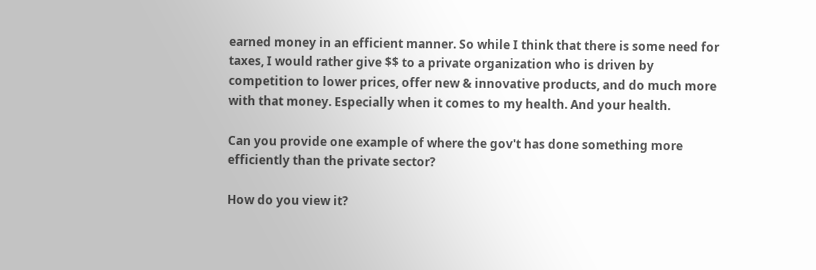earned money in an efficient manner. So while I think that there is some need for taxes, I would rather give $$ to a private organization who is driven by competition to lower prices, offer new & innovative products, and do much more with that money. Especially when it comes to my health. And your health.

Can you provide one example of where the gov't has done something more efficiently than the private sector?

How do you view it?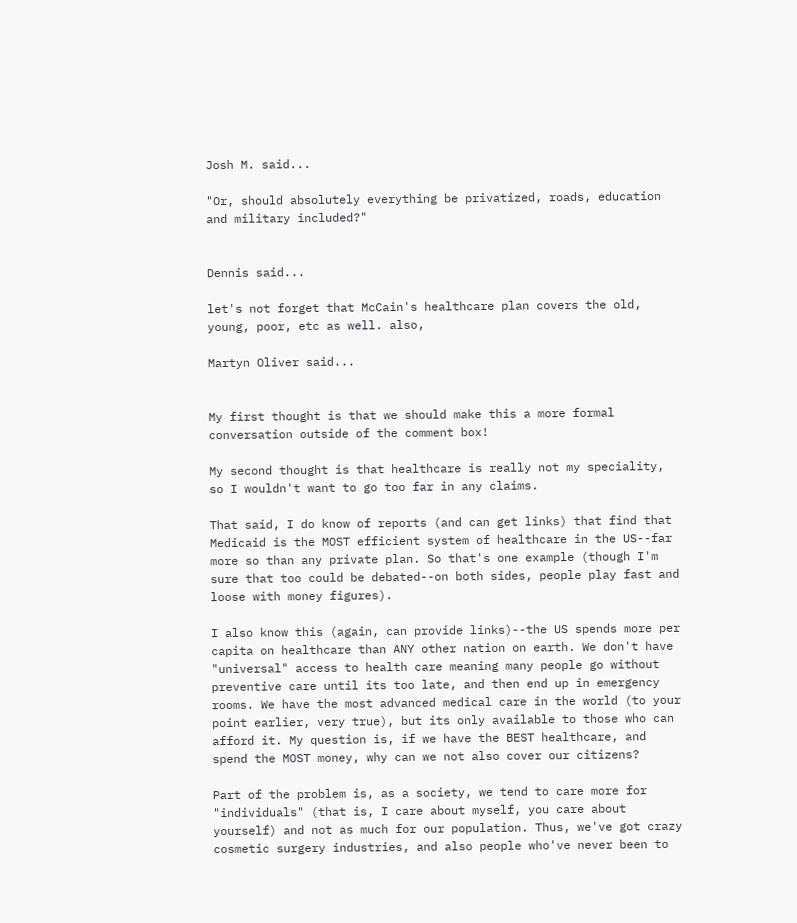Josh M. said...

"Or, should absolutely everything be privatized, roads, education and military included?"


Dennis said...

let's not forget that McCain's healthcare plan covers the old, young, poor, etc as well. also,

Martyn Oliver said...


My first thought is that we should make this a more formal conversation outside of the comment box!

My second thought is that healthcare is really not my speciality, so I wouldn't want to go too far in any claims.

That said, I do know of reports (and can get links) that find that Medicaid is the MOST efficient system of healthcare in the US--far more so than any private plan. So that's one example (though I'm sure that too could be debated--on both sides, people play fast and loose with money figures).

I also know this (again, can provide links)--the US spends more per capita on healthcare than ANY other nation on earth. We don't have "universal" access to health care meaning many people go without preventive care until its too late, and then end up in emergency rooms. We have the most advanced medical care in the world (to your point earlier, very true), but its only available to those who can afford it. My question is, if we have the BEST healthcare, and spend the MOST money, why can we not also cover our citizens?

Part of the problem is, as a society, we tend to care more for "individuals" (that is, I care about myself, you care about yourself) and not as much for our population. Thus, we've got crazy cosmetic surgery industries, and also people who've never been to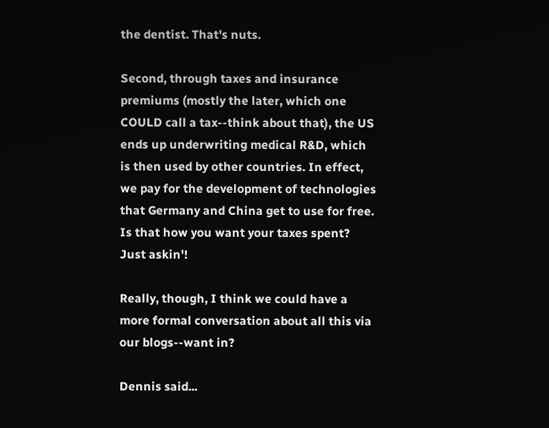the dentist. That's nuts.

Second, through taxes and insurance premiums (mostly the later, which one COULD call a tax--think about that), the US ends up underwriting medical R&D, which is then used by other countries. In effect, we pay for the development of technologies that Germany and China get to use for free. Is that how you want your taxes spent? Just askin'!

Really, though, I think we could have a more formal conversation about all this via our blogs--want in?

Dennis said...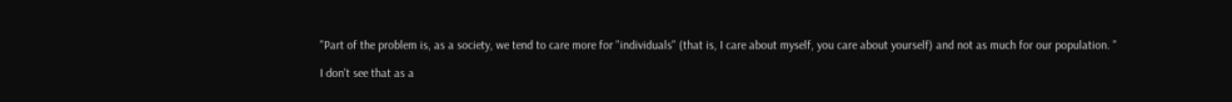"Part of the problem is, as a society, we tend to care more for "individuals" (that is, I care about myself, you care about yourself) and not as much for our population. "

I don't see that as a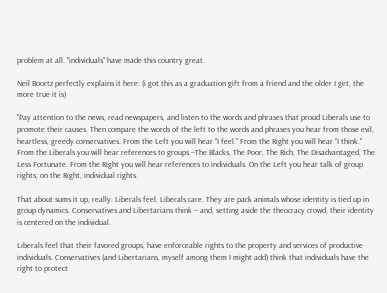problem at all. "individuals" have made this country great.

Neil Boortz perfectly explains it here: (i got this as a graduation gift from a friend and the older I get, the more true it is)

"Pay attention to the news, read newspapers, and listen to the words and phrases that proud Liberals use to promote their causes. Then compare the words of the left to the words and phrases you hear from those evil, heartless, greedy conservatives. From the Left you will hear "I feel." From the Right you will hear "I think." From the Liberals you will hear references to groups --The Blacks, The Poor, The Rich, The Disadvantaged, The Less Fortunate. From the Right you will hear references to individuals. On the Left you hear talk of group rights; on the Right, individual rights.

That about sums it up, really: Liberals feel. Liberals care. They are pack animals whose identity is tied up in group dynamics. Conservatives and Libertarians think -- and, setting aside the theocracy crowd, their identity is centered on the individual.

Liberals feel that their favored groups, have enforceable rights to the property and services of productive individuals. Conservatives (and Libertarians, myself among them I might add) think that individuals have the right to protect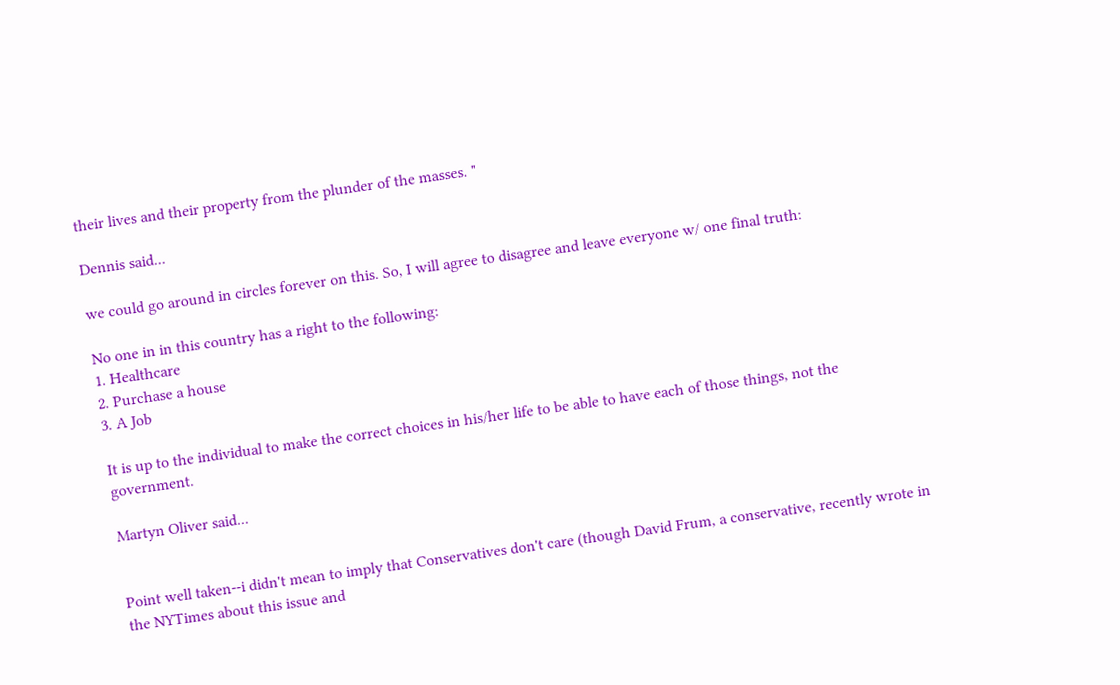their lives and their property from the plunder of the masses. "

Dennis said...

we could go around in circles forever on this. So, I will agree to disagree and leave everyone w/ one final truth:

No one in in this country has a right to the following:
1. Healthcare
2. Purchase a house
3. A Job

It is up to the individual to make the correct choices in his/her life to be able to have each of those things, not the government.

Martyn Oliver said...


Point well taken--i didn't mean to imply that Conservatives don't care (though David Frum, a conservative, recently wrote in the NYTimes about this issue and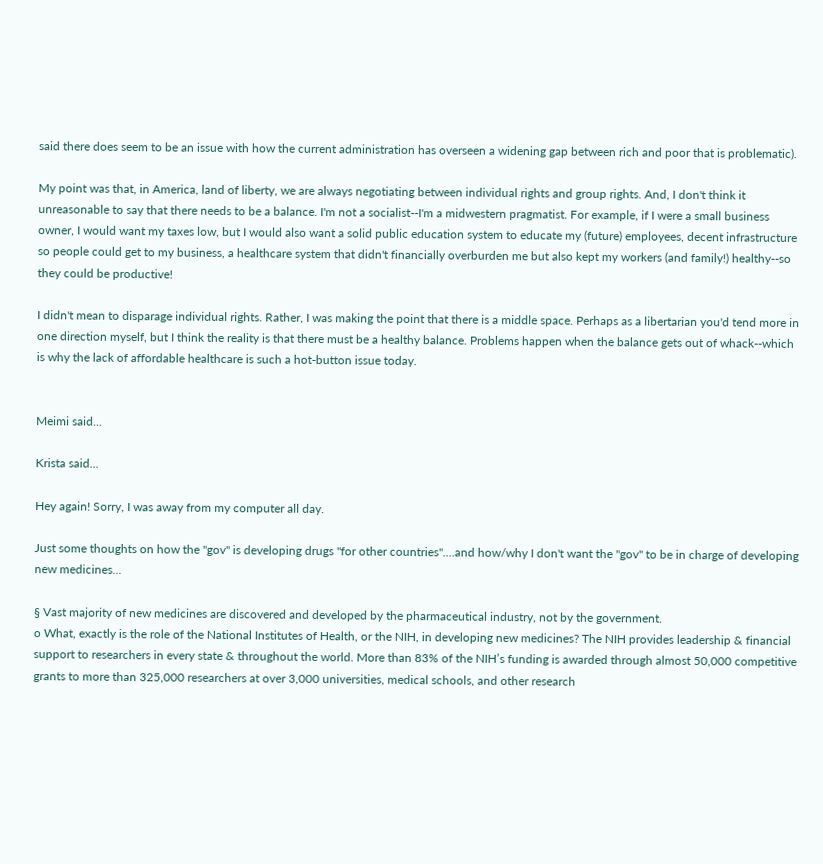said there does seem to be an issue with how the current administration has overseen a widening gap between rich and poor that is problematic).

My point was that, in America, land of liberty, we are always negotiating between individual rights and group rights. And, I don't think it unreasonable to say that there needs to be a balance. I'm not a socialist--I'm a midwestern pragmatist. For example, if I were a small business owner, I would want my taxes low, but I would also want a solid public education system to educate my (future) employees, decent infrastructure so people could get to my business, a healthcare system that didn't financially overburden me but also kept my workers (and family!) healthy--so they could be productive!

I didn't mean to disparage individual rights. Rather, I was making the point that there is a middle space. Perhaps as a libertarian you'd tend more in one direction myself, but I think the reality is that there must be a healthy balance. Problems happen when the balance gets out of whack--which is why the lack of affordable healthcare is such a hot-button issue today.


Meimi said...

Krista said...

Hey again! Sorry, I was away from my computer all day.

Just some thoughts on how the "gov" is developing drugs "for other countries"....and how/why I don't want the "gov" to be in charge of developing new medicines...

§ Vast majority of new medicines are discovered and developed by the pharmaceutical industry, not by the government.
o What, exactly is the role of the National Institutes of Health, or the NIH, in developing new medicines? The NIH provides leadership & financial support to researchers in every state & throughout the world. More than 83% of the NIH’s funding is awarded through almost 50,000 competitive grants to more than 325,000 researchers at over 3,000 universities, medical schools, and other research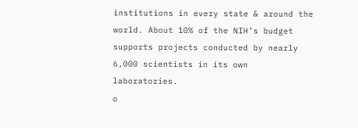institutions in every state & around the world. About 10% of the NIH’s budget supports projects conducted by nearly 6,000 scientists in its own laboratories.
o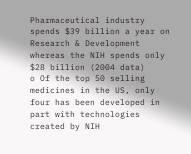Pharmaceutical industry spends $39 billion a year on Research & Development whereas the NIH spends only $28 billion (2004 data)
o Of the top 50 selling medicines in the US, only four has been developed in part with technologies created by NIH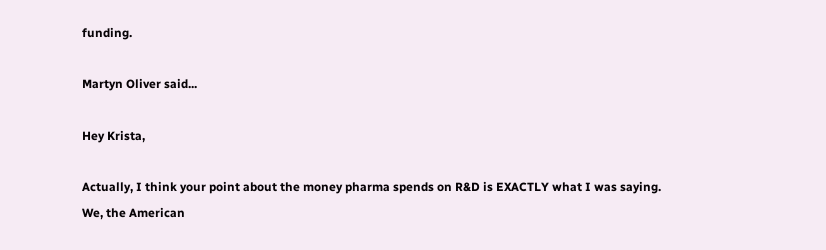funding.

Martyn Oliver said...

Hey Krista,

Actually, I think your point about the money pharma spends on R&D is EXACTLY what I was saying. We, the American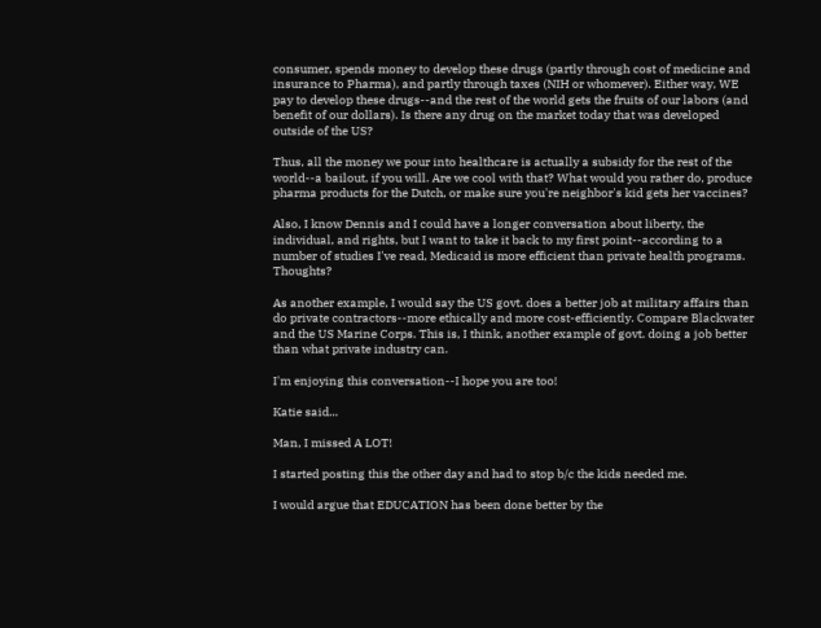consumer, spends money to develop these drugs (partly through cost of medicine and insurance to Pharma), and partly through taxes (NIH or whomever). Either way, WE pay to develop these drugs--and the rest of the world gets the fruits of our labors (and benefit of our dollars). Is there any drug on the market today that was developed outside of the US?

Thus, all the money we pour into healthcare is actually a subsidy for the rest of the world--a bailout, if you will. Are we cool with that? What would you rather do, produce pharma products for the Dutch, or make sure you're neighbor's kid gets her vaccines?

Also, I know Dennis and I could have a longer conversation about liberty, the individual, and rights, but I want to take it back to my first point--according to a number of studies I've read, Medicaid is more efficient than private health programs. Thoughts?

As another example, I would say the US govt. does a better job at military affairs than do private contractors--more ethically and more cost-efficiently. Compare Blackwater and the US Marine Corps. This is, I think, another example of govt. doing a job better than what private industry can.

I'm enjoying this conversation--I hope you are too!

Katie said...

Man, I missed A LOT!

I started posting this the other day and had to stop b/c the kids needed me.

I would argue that EDUCATION has been done better by the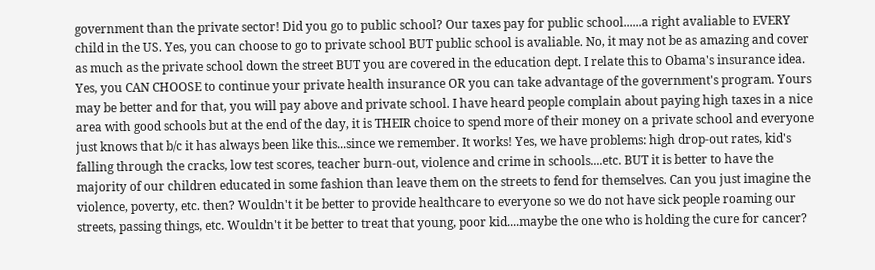government than the private sector! Did you go to public school? Our taxes pay for public school......a right avaliable to EVERY child in the US. Yes, you can choose to go to private school BUT public school is avaliable. No, it may not be as amazing and cover as much as the private school down the street BUT you are covered in the education dept. I relate this to Obama's insurance idea. Yes, you CAN CHOOSE to continue your private health insurance OR you can take advantage of the government's program. Yours may be better and for that, you will pay above and private school. I have heard people complain about paying high taxes in a nice area with good schools but at the end of the day, it is THEIR choice to spend more of their money on a private school and everyone just knows that b/c it has always been like this...since we remember. It works! Yes, we have problems: high drop-out rates, kid's falling through the cracks, low test scores, teacher burn-out, violence and crime in schools....etc. BUT it is better to have the majority of our children educated in some fashion than leave them on the streets to fend for themselves. Can you just imagine the violence, poverty, etc. then? Wouldn't it be better to provide healthcare to everyone so we do not have sick people roaming our streets, passing things, etc. Wouldn't it be better to treat that young, poor kid....maybe the one who is holding the cure for cancer?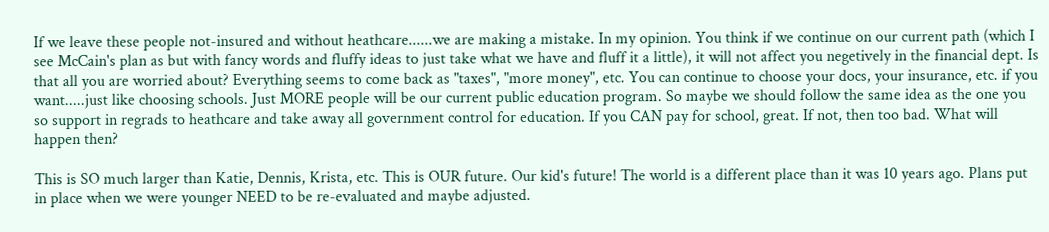If we leave these people not-insured and without heathcare......we are making a mistake. In my opinion. You think if we continue on our current path (which I see McCain's plan as but with fancy words and fluffy ideas to just take what we have and fluff it a little), it will not affect you negetively in the financial dept. Is that all you are worried about? Everything seems to come back as "taxes", "more money", etc. You can continue to choose your docs, your insurance, etc. if you want.....just like choosing schools. Just MORE people will be our current public education program. So maybe we should follow the same idea as the one you so support in regrads to heathcare and take away all government control for education. If you CAN pay for school, great. If not, then too bad. What will happen then?

This is SO much larger than Katie, Dennis, Krista, etc. This is OUR future. Our kid's future! The world is a different place than it was 10 years ago. Plans put in place when we were younger NEED to be re-evaluated and maybe adjusted.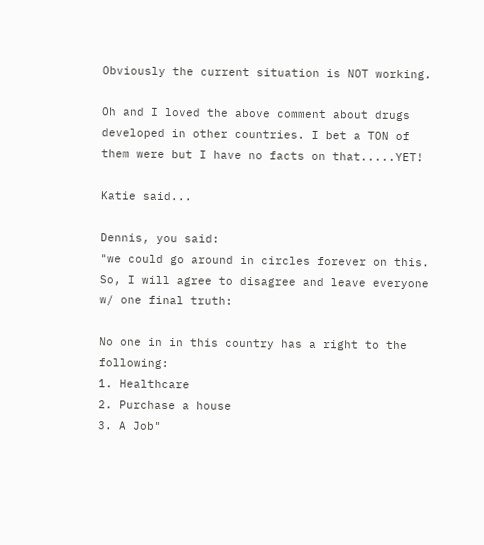Obviously the current situation is NOT working.

Oh and I loved the above comment about drugs developed in other countries. I bet a TON of them were but I have no facts on that.....YET!

Katie said...

Dennis, you said:
"we could go around in circles forever on this. So, I will agree to disagree and leave everyone w/ one final truth:

No one in in this country has a right to the following:
1. Healthcare
2. Purchase a house
3. A Job"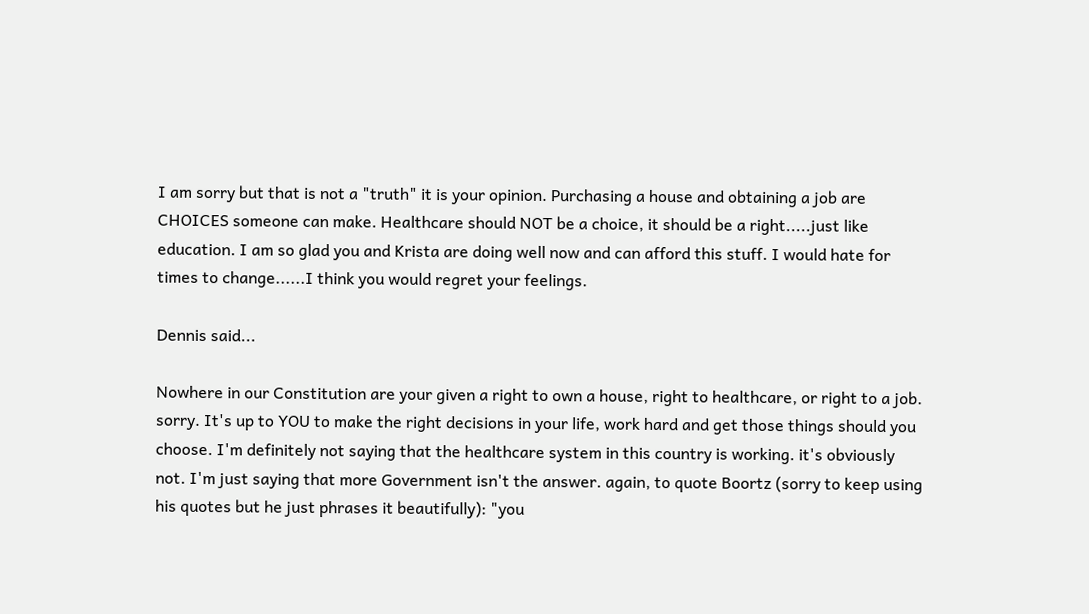I am sorry but that is not a "truth" it is your opinion. Purchasing a house and obtaining a job are CHOICES someone can make. Healthcare should NOT be a choice, it should be a right.....just like education. I am so glad you and Krista are doing well now and can afford this stuff. I would hate for times to change......I think you would regret your feelings.

Dennis said...

Nowhere in our Constitution are your given a right to own a house, right to healthcare, or right to a job. sorry. It's up to YOU to make the right decisions in your life, work hard and get those things should you choose. I'm definitely not saying that the healthcare system in this country is working. it's obviously not. I'm just saying that more Government isn't the answer. again, to quote Boortz (sorry to keep using his quotes but he just phrases it beautifully): "you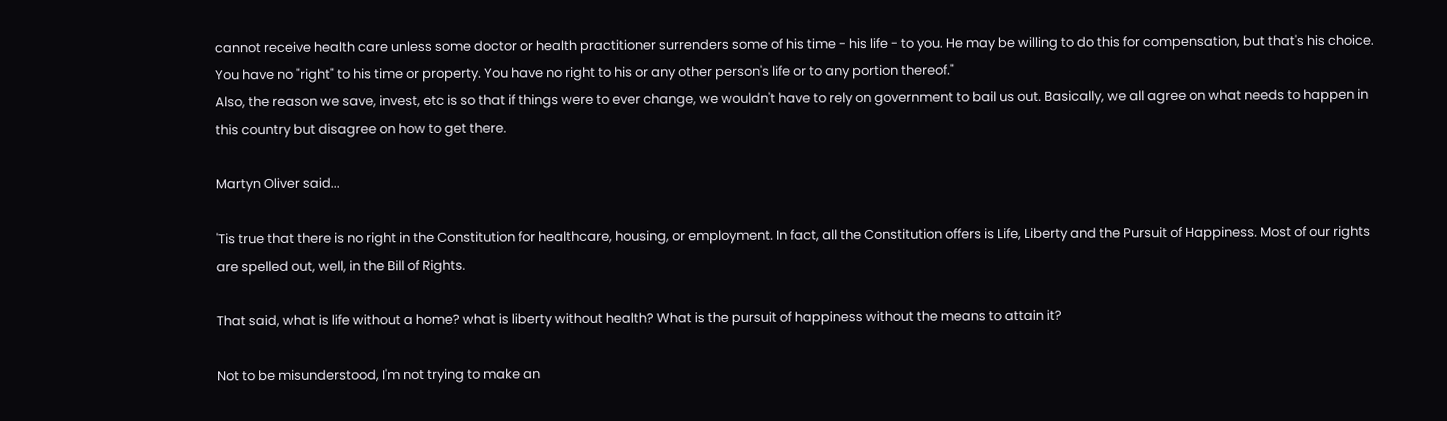cannot receive health care unless some doctor or health practitioner surrenders some of his time - his life - to you. He may be willing to do this for compensation, but that's his choice. You have no "right" to his time or property. You have no right to his or any other person's life or to any portion thereof."
Also, the reason we save, invest, etc is so that if things were to ever change, we wouldn't have to rely on government to bail us out. Basically, we all agree on what needs to happen in this country but disagree on how to get there.

Martyn Oliver said...

'Tis true that there is no right in the Constitution for healthcare, housing, or employment. In fact, all the Constitution offers is Life, Liberty and the Pursuit of Happiness. Most of our rights are spelled out, well, in the Bill of Rights.

That said, what is life without a home? what is liberty without health? What is the pursuit of happiness without the means to attain it?

Not to be misunderstood, I'm not trying to make an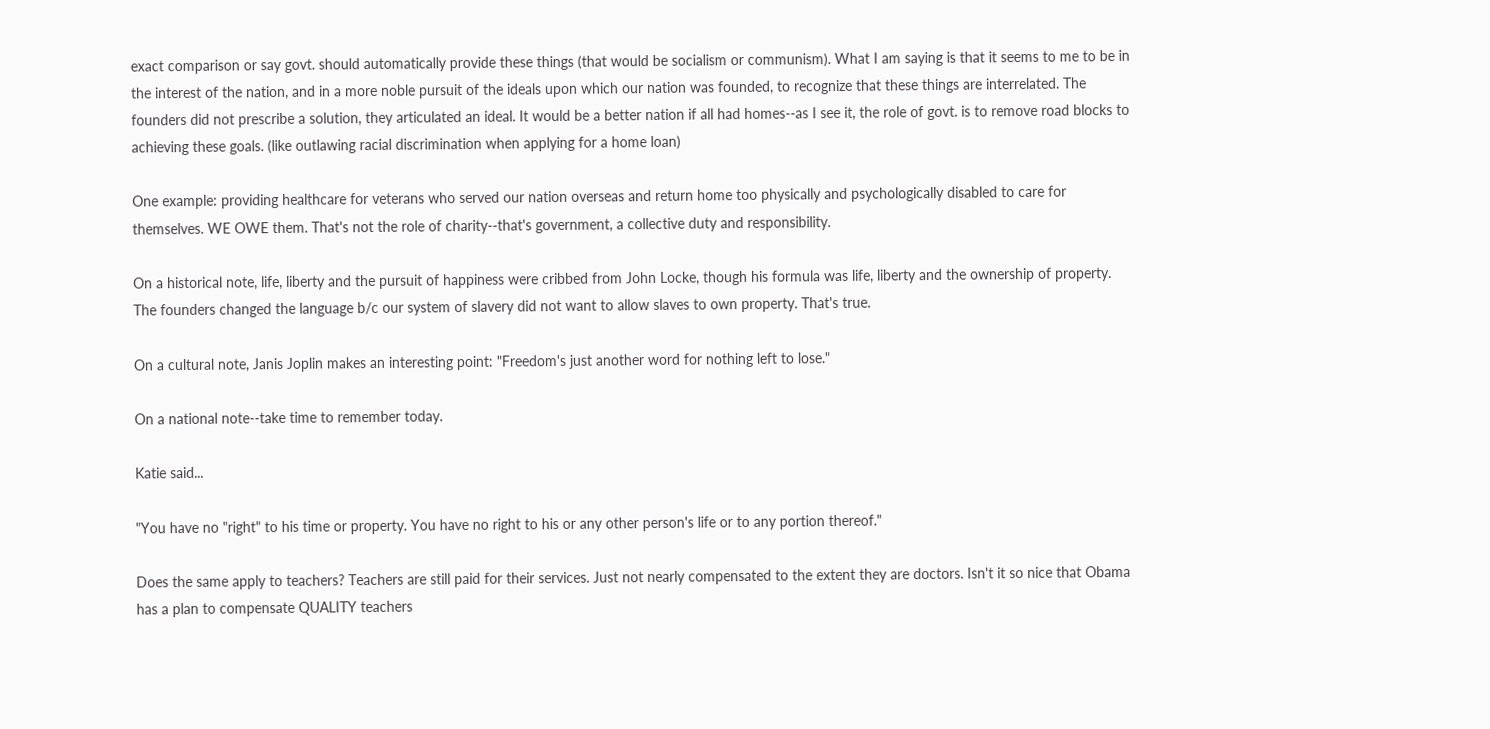exact comparison or say govt. should automatically provide these things (that would be socialism or communism). What I am saying is that it seems to me to be in the interest of the nation, and in a more noble pursuit of the ideals upon which our nation was founded, to recognize that these things are interrelated. The founders did not prescribe a solution, they articulated an ideal. It would be a better nation if all had homes--as I see it, the role of govt. is to remove road blocks to achieving these goals. (like outlawing racial discrimination when applying for a home loan)

One example: providing healthcare for veterans who served our nation overseas and return home too physically and psychologically disabled to care for themselves. WE OWE them. That's not the role of charity--that's government, a collective duty and responsibility.

On a historical note, life, liberty and the pursuit of happiness were cribbed from John Locke, though his formula was life, liberty and the ownership of property. The founders changed the language b/c our system of slavery did not want to allow slaves to own property. That's true.

On a cultural note, Janis Joplin makes an interesting point: "Freedom's just another word for nothing left to lose."

On a national note--take time to remember today.

Katie said...

"You have no "right" to his time or property. You have no right to his or any other person's life or to any portion thereof."

Does the same apply to teachers? Teachers are still paid for their services. Just not nearly compensated to the extent they are doctors. Isn't it so nice that Obama has a plan to compensate QUALITY teachers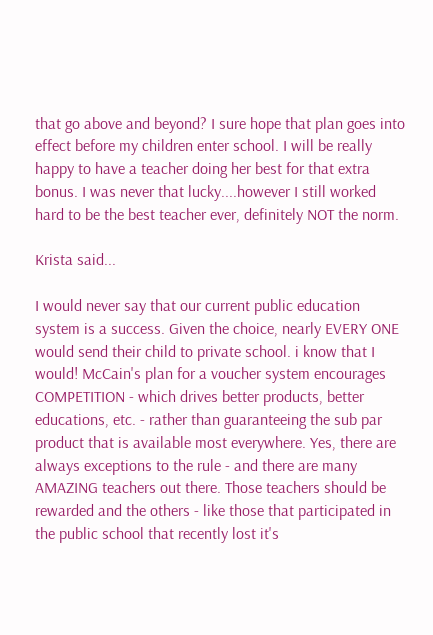that go above and beyond? I sure hope that plan goes into effect before my children enter school. I will be really happy to have a teacher doing her best for that extra bonus. I was never that lucky....however I still worked hard to be the best teacher ever, definitely NOT the norm.

Krista said...

I would never say that our current public education system is a success. Given the choice, nearly EVERY ONE would send their child to private school. i know that I would! McCain's plan for a voucher system encourages COMPETITION - which drives better products, better educations, etc. - rather than guaranteeing the sub par product that is available most everywhere. Yes, there are always exceptions to the rule - and there are many AMAZING teachers out there. Those teachers should be rewarded and the others - like those that participated in the public school that recently lost it's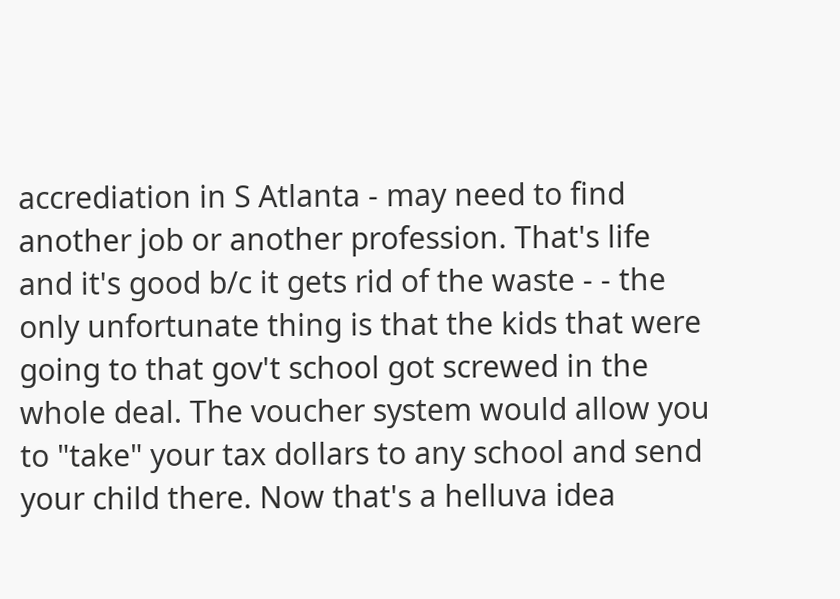accrediation in S Atlanta - may need to find another job or another profession. That's life and it's good b/c it gets rid of the waste - - the only unfortunate thing is that the kids that were going to that gov't school got screwed in the whole deal. The voucher system would allow you to "take" your tax dollars to any school and send your child there. Now that's a helluva idea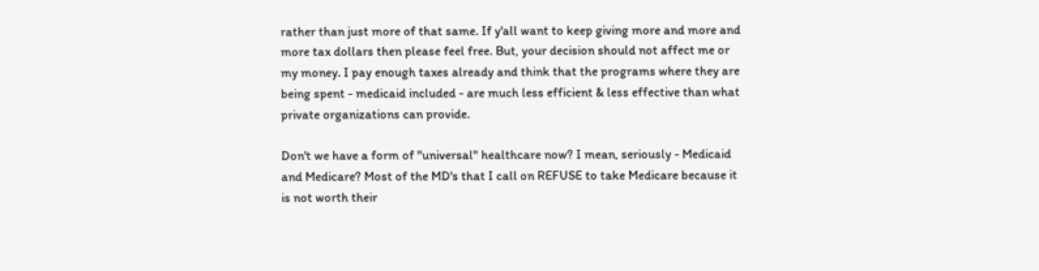rather than just more of that same. If y'all want to keep giving more and more and more tax dollars then please feel free. But, your decision should not affect me or my money. I pay enough taxes already and think that the programs where they are being spent - medicaid included - are much less efficient & less effective than what private organizations can provide.

Don't we have a form of "universal" healthcare now? I mean, seriously - Medicaid and Medicare? Most of the MD's that I call on REFUSE to take Medicare because it is not worth their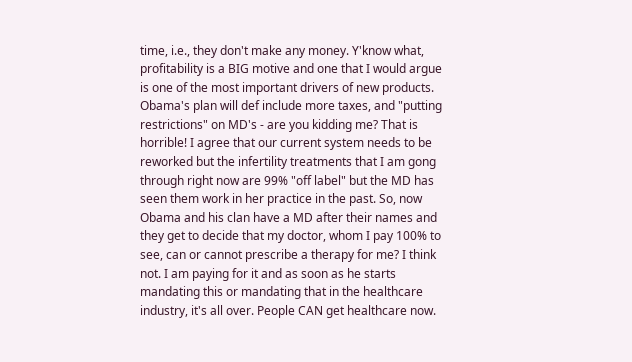time, i.e., they don't make any money. Y'know what, profitability is a BIG motive and one that I would argue is one of the most important drivers of new products. Obama's plan will def include more taxes, and "putting restrictions" on MD's - are you kidding me? That is horrible! I agree that our current system needs to be reworked but the infertility treatments that I am gong through right now are 99% "off label" but the MD has seen them work in her practice in the past. So, now Obama and his clan have a MD after their names and they get to decide that my doctor, whom I pay 100% to see, can or cannot prescribe a therapy for me? I think not. I am paying for it and as soon as he starts mandating this or mandating that in the healthcare industry, it's all over. People CAN get healthcare now.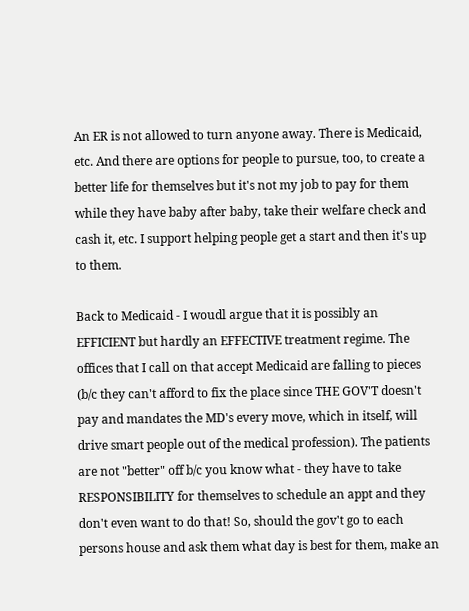An ER is not allowed to turn anyone away. There is Medicaid, etc. And there are options for people to pursue, too, to create a better life for themselves but it's not my job to pay for them while they have baby after baby, take their welfare check and cash it, etc. I support helping people get a start and then it's up to them.

Back to Medicaid - I woudl argue that it is possibly an EFFICIENT but hardly an EFFECTIVE treatment regime. The offices that I call on that accept Medicaid are falling to pieces (b/c they can't afford to fix the place since THE GOV'T doesn't pay and mandates the MD's every move, which in itself, will drive smart people out of the medical profession). The patients are not "better" off b/c you know what - they have to take RESPONSIBILITY for themselves to schedule an appt and they don't even want to do that! So, should the gov't go to each persons house and ask them what day is best for them, make an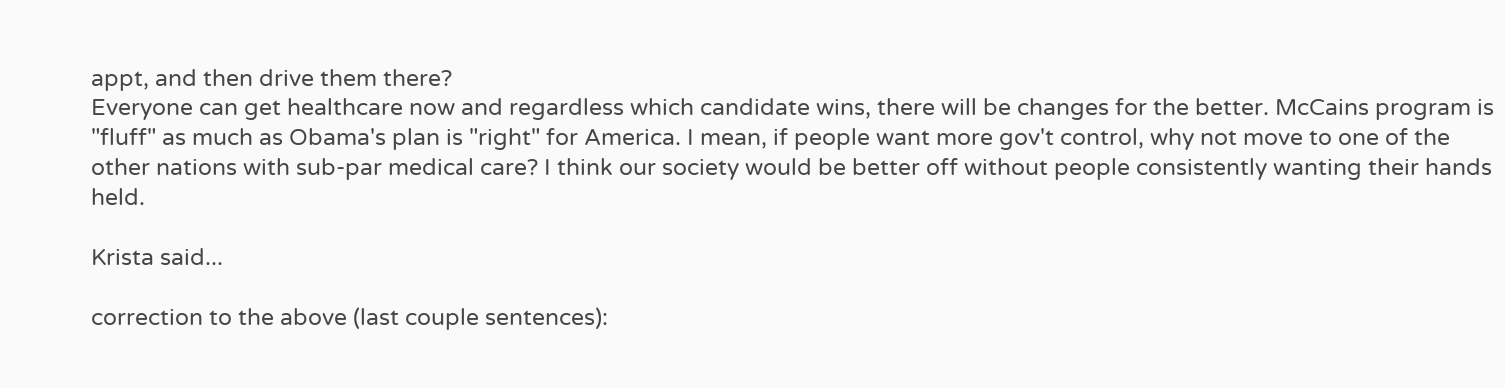appt, and then drive them there?
Everyone can get healthcare now and regardless which candidate wins, there will be changes for the better. McCains program is "fluff" as much as Obama's plan is "right" for America. I mean, if people want more gov't control, why not move to one of the other nations with sub-par medical care? I think our society would be better off without people consistently wanting their hands held.

Krista said...

correction to the above (last couple sentences):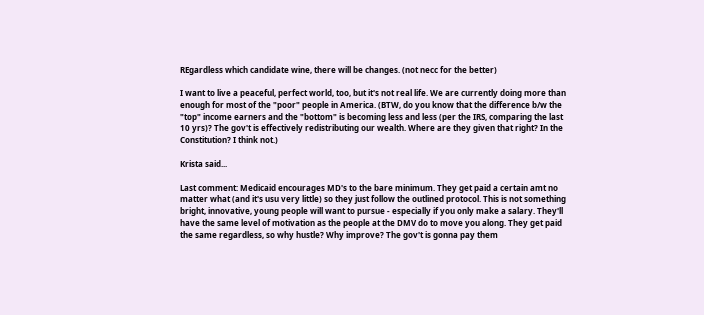REgardless which candidate wine, there will be changes. (not necc for the better)

I want to live a peaceful, perfect world, too, but it's not real life. We are currently doing more than enough for most of the "poor" people in America. (BTW, do you know that the difference b/w the "top" income earners and the "bottom" is becoming less and less (per the IRS, comparing the last 10 yrs)? The gov't is effectively redistributing our wealth. Where are they given that right? In the Constitution? I think not.)

Krista said...

Last comment: Medicaid encourages MD's to the bare minimum. They get paid a certain amt no matter what (and it's usu very little) so they just follow the outlined protocol. This is not something bright, innovative, young people will want to pursue - especially if you only make a salary. They'll have the same level of motivation as the people at the DMV do to move you along. They get paid the same regardless, so why hustle? Why improve? The gov't is gonna pay them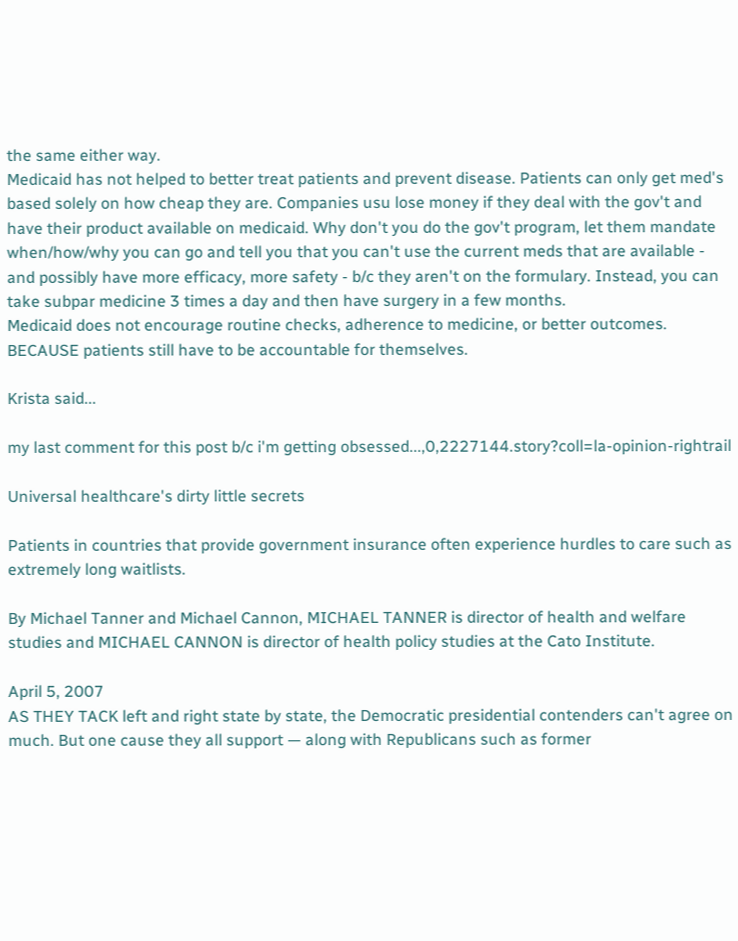the same either way.
Medicaid has not helped to better treat patients and prevent disease. Patients can only get med's based solely on how cheap they are. Companies usu lose money if they deal with the gov't and have their product available on medicaid. Why don't you do the gov't program, let them mandate when/how/why you can go and tell you that you can't use the current meds that are available - and possibly have more efficacy, more safety - b/c they aren't on the formulary. Instead, you can take subpar medicine 3 times a day and then have surgery in a few months.
Medicaid does not encourage routine checks, adherence to medicine, or better outcomes. BECAUSE patients still have to be accountable for themselves.

Krista said...

my last comment for this post b/c i'm getting obsessed...,0,2227144.story?coll=la-opinion-rightrail

Universal healthcare's dirty little secrets

Patients in countries that provide government insurance often experience hurdles to care such as extremely long waitlists.

By Michael Tanner and Michael Cannon, MICHAEL TANNER is director of health and welfare studies and MICHAEL CANNON is director of health policy studies at the Cato Institute.

April 5, 2007
AS THEY TACK left and right state by state, the Democratic presidential contenders can't agree on much. But one cause they all support — along with Republicans such as former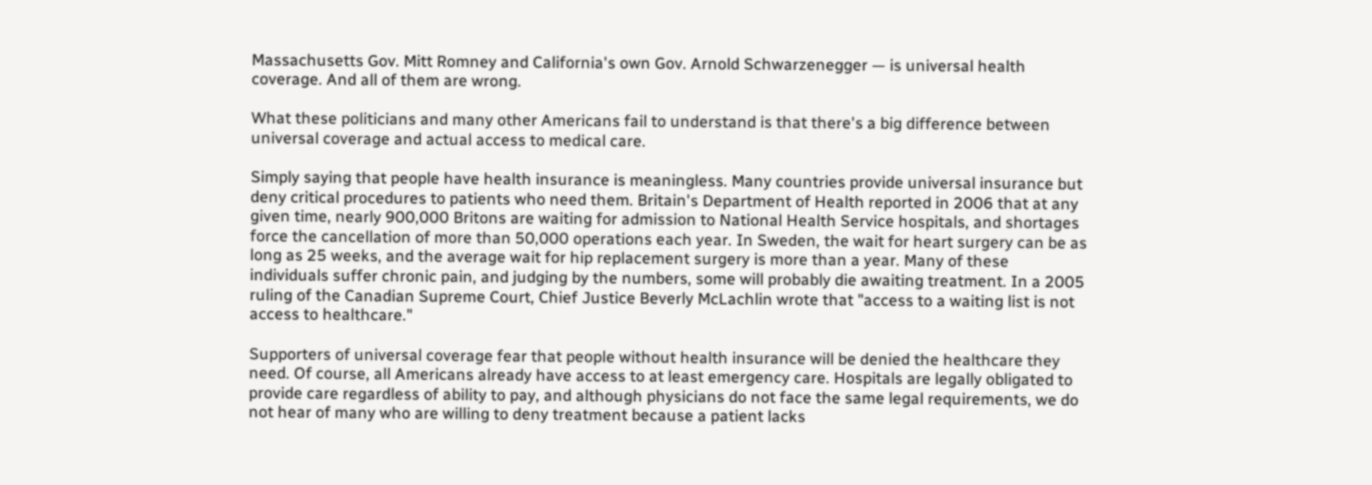Massachusetts Gov. Mitt Romney and California's own Gov. Arnold Schwarzenegger — is universal health coverage. And all of them are wrong.

What these politicians and many other Americans fail to understand is that there's a big difference between universal coverage and actual access to medical care.

Simply saying that people have health insurance is meaningless. Many countries provide universal insurance but deny critical procedures to patients who need them. Britain's Department of Health reported in 2006 that at any given time, nearly 900,000 Britons are waiting for admission to National Health Service hospitals, and shortages force the cancellation of more than 50,000 operations each year. In Sweden, the wait for heart surgery can be as long as 25 weeks, and the average wait for hip replacement surgery is more than a year. Many of these individuals suffer chronic pain, and judging by the numbers, some will probably die awaiting treatment. In a 2005 ruling of the Canadian Supreme Court, Chief Justice Beverly McLachlin wrote that "access to a waiting list is not access to healthcare."

Supporters of universal coverage fear that people without health insurance will be denied the healthcare they need. Of course, all Americans already have access to at least emergency care. Hospitals are legally obligated to provide care regardless of ability to pay, and although physicians do not face the same legal requirements, we do not hear of many who are willing to deny treatment because a patient lacks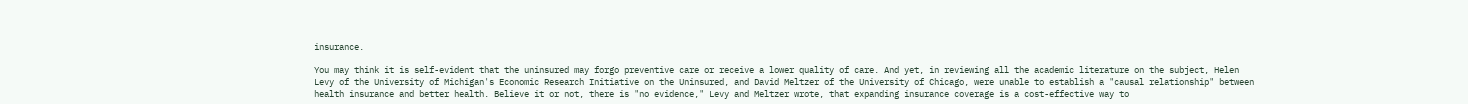insurance.

You may think it is self-evident that the uninsured may forgo preventive care or receive a lower quality of care. And yet, in reviewing all the academic literature on the subject, Helen Levy of the University of Michigan's Economic Research Initiative on the Uninsured, and David Meltzer of the University of Chicago, were unable to establish a "causal relationship" between health insurance and better health. Believe it or not, there is "no evidence," Levy and Meltzer wrote, that expanding insurance coverage is a cost-effective way to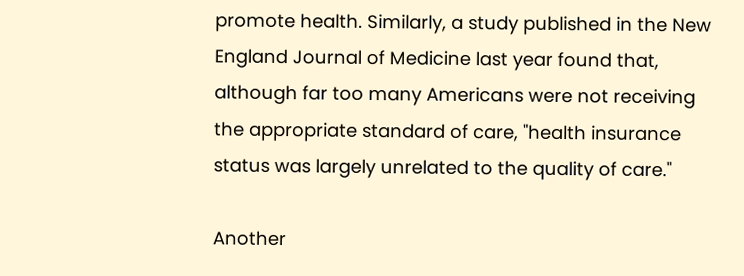promote health. Similarly, a study published in the New England Journal of Medicine last year found that, although far too many Americans were not receiving the appropriate standard of care, "health insurance status was largely unrelated to the quality of care."

Another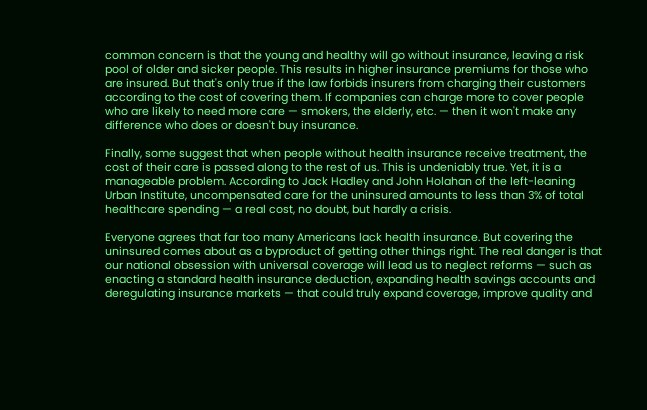common concern is that the young and healthy will go without insurance, leaving a risk pool of older and sicker people. This results in higher insurance premiums for those who are insured. But that's only true if the law forbids insurers from charging their customers according to the cost of covering them. If companies can charge more to cover people who are likely to need more care — smokers, the elderly, etc. — then it won't make any difference who does or doesn't buy insurance.

Finally, some suggest that when people without health insurance receive treatment, the cost of their care is passed along to the rest of us. This is undeniably true. Yet, it is a manageable problem. According to Jack Hadley and John Holahan of the left-leaning Urban Institute, uncompensated care for the uninsured amounts to less than 3% of total healthcare spending — a real cost, no doubt, but hardly a crisis.

Everyone agrees that far too many Americans lack health insurance. But covering the uninsured comes about as a byproduct of getting other things right. The real danger is that our national obsession with universal coverage will lead us to neglect reforms — such as enacting a standard health insurance deduction, expanding health savings accounts and deregulating insurance markets — that could truly expand coverage, improve quality and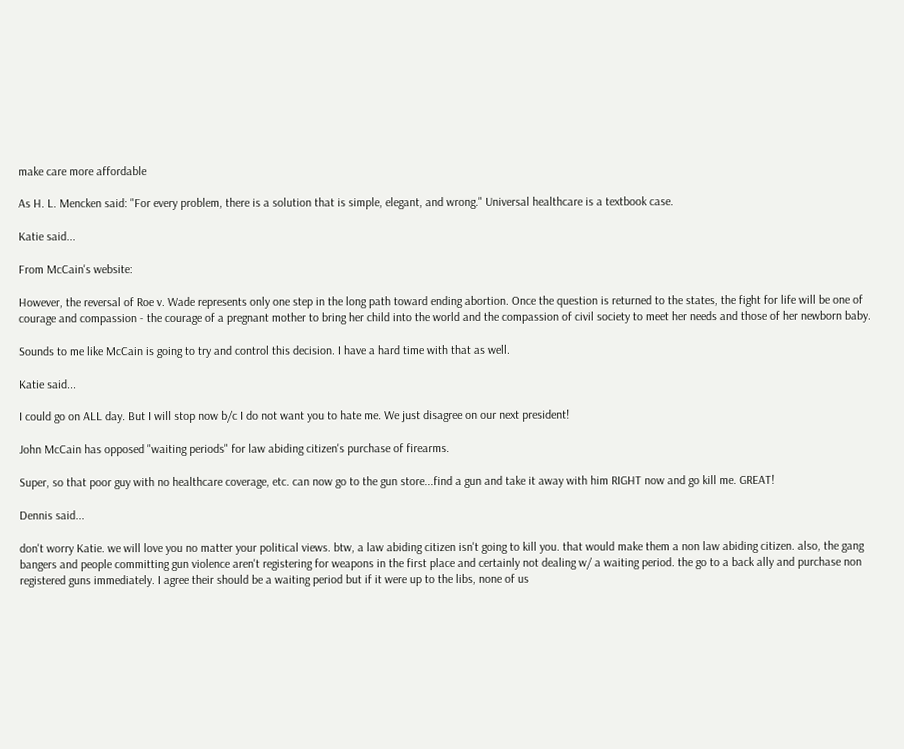make care more affordable

As H. L. Mencken said: "For every problem, there is a solution that is simple, elegant, and wrong." Universal healthcare is a textbook case.

Katie said...

From McCain's website:

However, the reversal of Roe v. Wade represents only one step in the long path toward ending abortion. Once the question is returned to the states, the fight for life will be one of courage and compassion - the courage of a pregnant mother to bring her child into the world and the compassion of civil society to meet her needs and those of her newborn baby.

Sounds to me like McCain is going to try and control this decision. I have a hard time with that as well.

Katie said...

I could go on ALL day. But I will stop now b/c I do not want you to hate me. We just disagree on our next president!

John McCain has opposed "waiting periods" for law abiding citizen's purchase of firearms.

Super, so that poor guy with no healthcare coverage, etc. can now go to the gun store...find a gun and take it away with him RIGHT now and go kill me. GREAT!

Dennis said...

don't worry Katie. we will love you no matter your political views. btw, a law abiding citizen isn't going to kill you. that would make them a non law abiding citizen. also, the gang bangers and people committing gun violence aren't registering for weapons in the first place and certainly not dealing w/ a waiting period. the go to a back ally and purchase non registered guns immediately. I agree their should be a waiting period but if it were up to the libs, none of us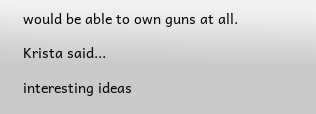would be able to own guns at all.

Krista said...

interesting ideas